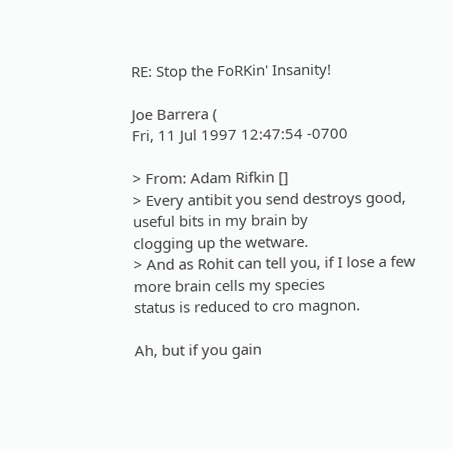RE: Stop the FoRKin' Insanity!

Joe Barrera (
Fri, 11 Jul 1997 12:47:54 -0700

> From: Adam Rifkin []
> Every antibit you send destroys good, useful bits in my brain by
clogging up the wetware.
> And as Rohit can tell you, if I lose a few more brain cells my species
status is reduced to cro magnon.

Ah, but if you gain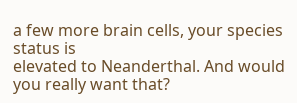a few more brain cells, your species status is
elevated to Neanderthal. And would you really want that?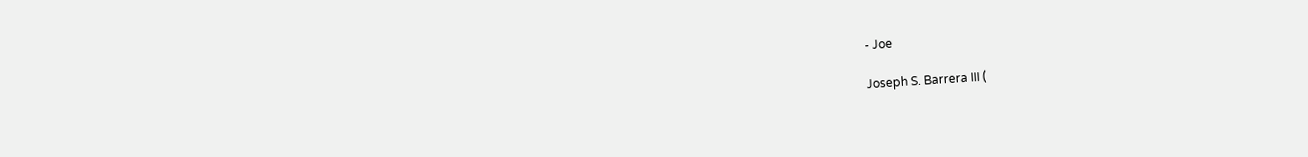- Joe

Joseph S. Barrera III (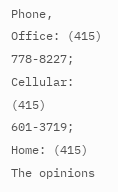Phone, Office: (415) 778-8227; Cellular: (415) 601-3719; Home: (415)
The opinions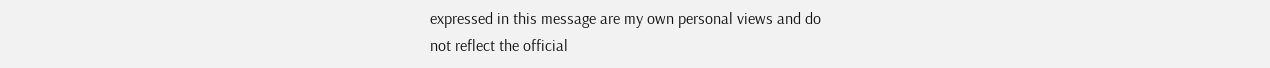expressed in this message are my own personal views and do
not reflect the official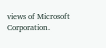views of Microsoft Corporation.